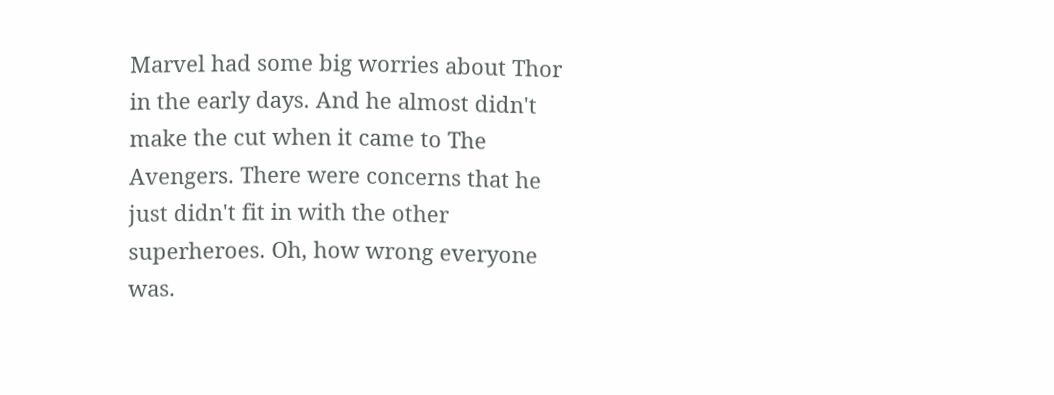Marvel had some big worries about Thor in the early days. And he almost didn't make the cut when it came to The Avengers. There were concerns that he just didn't fit in with the other superheroes. Oh, how wrong everyone was.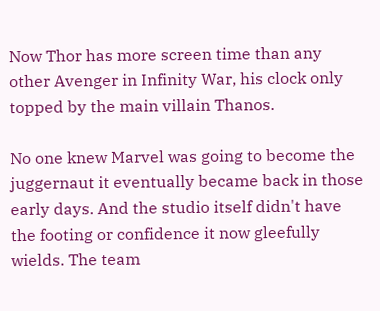Now Thor has more screen time than any other Avenger in Infinity War, his clock only topped by the main villain Thanos.

No one knew Marvel was going to become the juggernaut it eventually became back in those early days. And the studio itself didn't have the footing or confidence it now gleefully wields. The team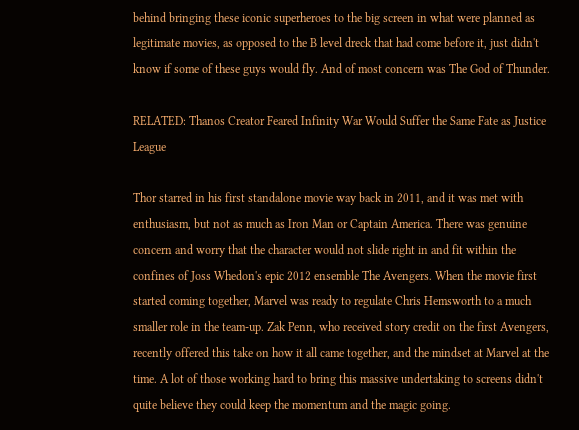behind bringing these iconic superheroes to the big screen in what were planned as legitimate movies, as opposed to the B level dreck that had come before it, just didn't know if some of these guys would fly. And of most concern was The God of Thunder.

RELATED: Thanos Creator Feared Infinity War Would Suffer the Same Fate as Justice League

Thor starred in his first standalone movie way back in 2011, and it was met with enthusiasm, but not as much as Iron Man or Captain America. There was genuine concern and worry that the character would not slide right in and fit within the confines of Joss Whedon's epic 2012 ensemble The Avengers. When the movie first started coming together, Marvel was ready to regulate Chris Hemsworth to a much smaller role in the team-up. Zak Penn, who received story credit on the first Avengers, recently offered this take on how it all came together, and the mindset at Marvel at the time. A lot of those working hard to bring this massive undertaking to screens didn't quite believe they could keep the momentum and the magic going.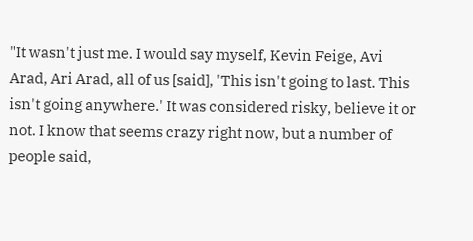"It wasn't just me. I would say myself, Kevin Feige, Avi Arad, Ari Arad, all of us [said], 'This isn't going to last. This isn't going anywhere.' It was considered risky, believe it or not. I know that seems crazy right now, but a number of people said,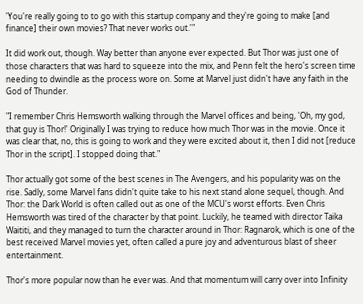'You're really going to to go with this startup company and they're going to make [and finance] their own movies? That never works out.'"

It did work out, though. Way better than anyone ever expected. But Thor was just one of those characters that was hard to squeeze into the mix, and Penn felt the hero's screen time needing to dwindle as the process wore on. Some at Marvel just didn't have any faith in the God of Thunder.

"I remember Chris Hemsworth walking through the Marvel offices and being, 'Oh, my god, that guy is Thor!' Originally I was trying to reduce how much Thor was in the movie. Once it was clear that, no, this is going to work and they were excited about it, then I did not [reduce Thor in the script]. I stopped doing that."

Thor actually got some of the best scenes in The Avengers, and his popularity was on the rise. Sadly, some Marvel fans didn't quite take to his next stand alone sequel, though. And Thor: the Dark World is often called out as one of the MCU's worst efforts. Even Chris Hemsworth was tired of the character by that point. Luckily, he teamed with director Taika Waititi, and they managed to turn the character around in Thor: Ragnarok, which is one of the best received Marvel movies yet, often called a pure joy and adventurous blast of sheer entertainment.

Thor's more popular now than he ever was. And that momentum will carry over into Infinity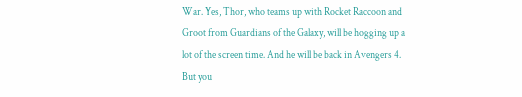War. Yes, Thor, who teams up with Rocket Raccoon and Groot from Guardians of the Galaxy, will be hogging up a lot of the screen time. And he will be back in Avengers 4. But you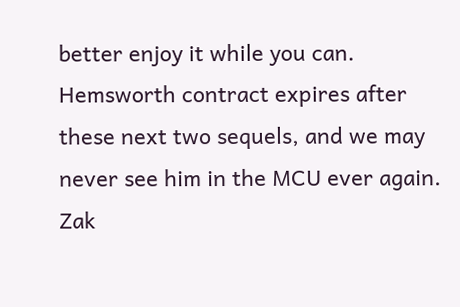better enjoy it while you can. Hemsworth contract expires after these next two sequels, and we may never see him in the MCU ever again. Zak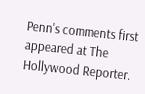Penn's comments first appeared at The Hollywood Reporter.